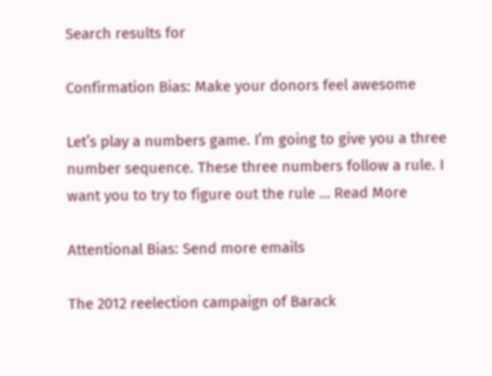Search results for

Confirmation Bias: Make your donors feel awesome

Let’s play a numbers game. I’m going to give you a three number sequence. These three numbers follow a rule. I want you to try to figure out the rule … Read More

Attentional Bias: Send more emails

The 2012 reelection campaign of Barack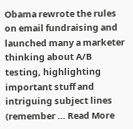Obama rewrote the rules on email fundraising and launched many a marketer thinking about A/B testing, highlighting important stuff and intriguing subject lines (remember … Read More